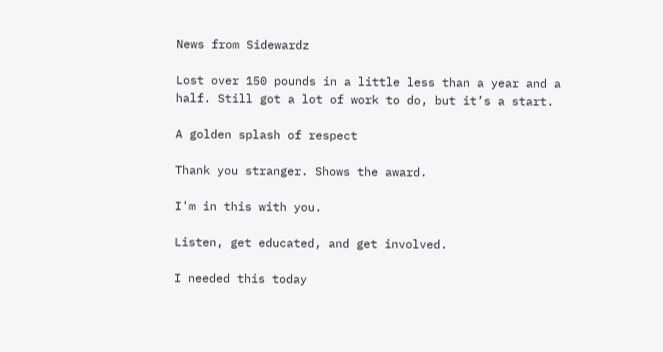News from Sidewardz

Lost over 150 pounds in a little less than a year and a half. Still got a lot of work to do, but it’s a start.

A golden splash of respect

Thank you stranger. Shows the award.

I'm in this with you.

Listen, get educated, and get involved.

I needed this today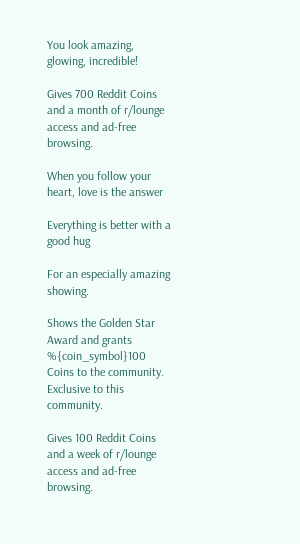You look amazing, glowing, incredible!

Gives 700 Reddit Coins and a month of r/lounge access and ad-free browsing.

When you follow your heart, love is the answer

Everything is better with a good hug

For an especially amazing showing.

Shows the Golden Star Award and grants %{coin_symbol}100 Coins to the community. Exclusive to this community.

Gives 100 Reddit Coins and a week of r/lounge access and ad-free browsing.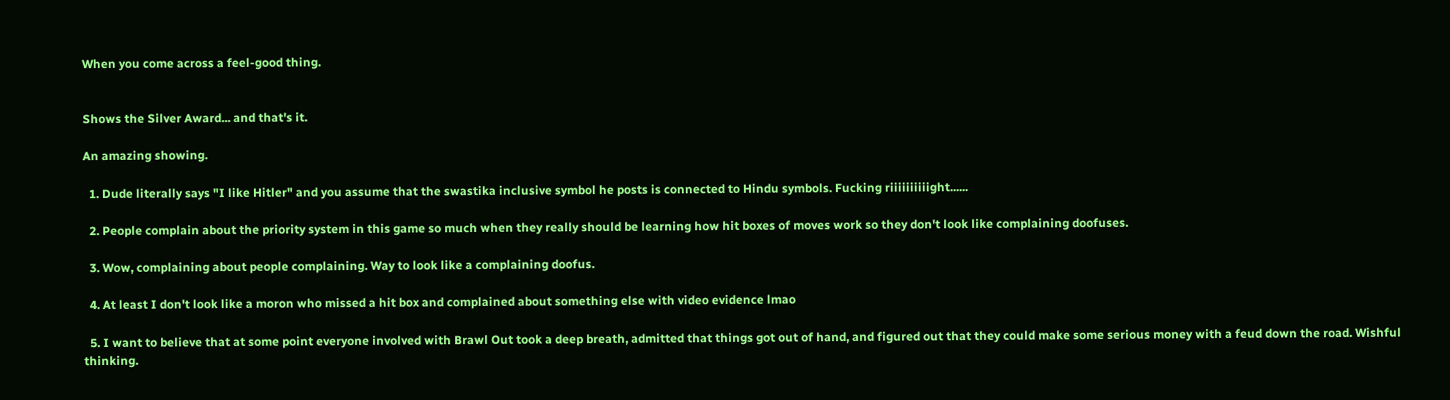When you come across a feel-good thing.


Shows the Silver Award... and that's it.

An amazing showing.

  1. Dude literally says "I like Hitler" and you assume that the swastika inclusive symbol he posts is connected to Hindu symbols. Fucking riiiiiiiiiight......

  2. People complain about the priority system in this game so much when they really should be learning how hit boxes of moves work so they don't look like complaining doofuses.

  3. Wow, complaining about people complaining. Way to look like a complaining doofus.

  4. At least I don't look like a moron who missed a hit box and complained about something else with video evidence lmao

  5. I want to believe that at some point everyone involved with Brawl Out took a deep breath, admitted that things got out of hand, and figured out that they could make some serious money with a feud down the road. Wishful thinking.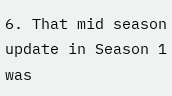6. That mid season update in Season 1 was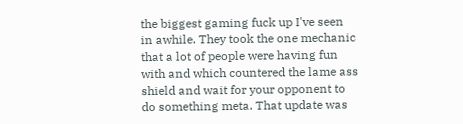the biggest gaming fuck up I've seen in awhile. They took the one mechanic that a lot of people were having fun with and which countered the lame ass shield and wait for your opponent to do something meta. That update was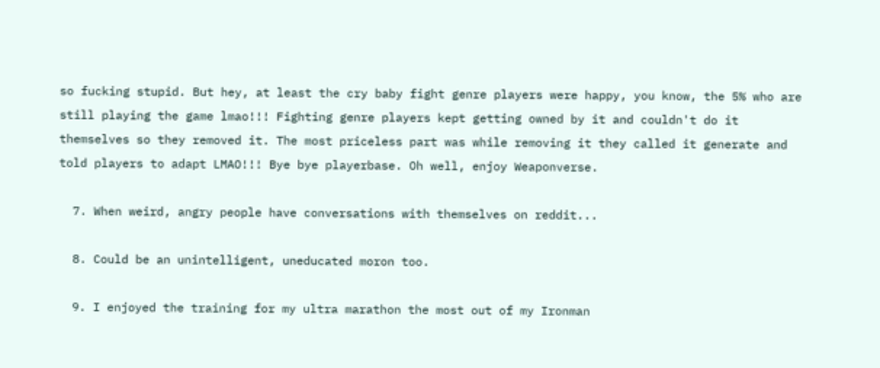so fucking stupid. But hey, at least the cry baby fight genre players were happy, you know, the 5% who are still playing the game lmao!!! Fighting genre players kept getting owned by it and couldn't do it themselves so they removed it. The most priceless part was while removing it they called it generate and told players to adapt LMAO!!! Bye bye playerbase. Oh well, enjoy Weaponverse.

  7. When weird, angry people have conversations with themselves on reddit...

  8. Could be an unintelligent, uneducated moron too.

  9. I enjoyed the training for my ultra marathon the most out of my Ironman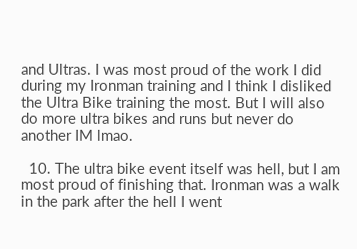and Ultras. I was most proud of the work I did during my Ironman training and I think I disliked the Ultra Bike training the most. But I will also do more ultra bikes and runs but never do another IM lmao.

  10. The ultra bike event itself was hell, but I am most proud of finishing that. Ironman was a walk in the park after the hell I went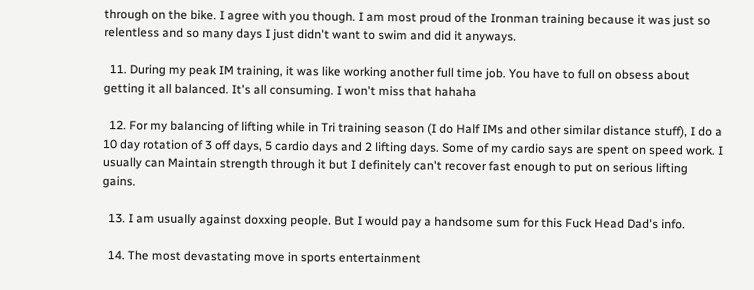through on the bike. I agree with you though. I am most proud of the Ironman training because it was just so relentless and so many days I just didn't want to swim and did it anyways.

  11. During my peak IM training, it was like working another full time job. You have to full on obsess about getting it all balanced. It's all consuming. I won't miss that hahaha

  12. For my balancing of lifting while in Tri training season (I do Half IMs and other similar distance stuff), I do a 10 day rotation of 3 off days, 5 cardio days and 2 lifting days. Some of my cardio says are spent on speed work. I usually can Maintain strength through it but I definitely can't recover fast enough to put on serious lifting gains.

  13. I am usually against doxxing people. But I would pay a handsome sum for this Fuck Head Dad's info.

  14. The most devastating move in sports entertainment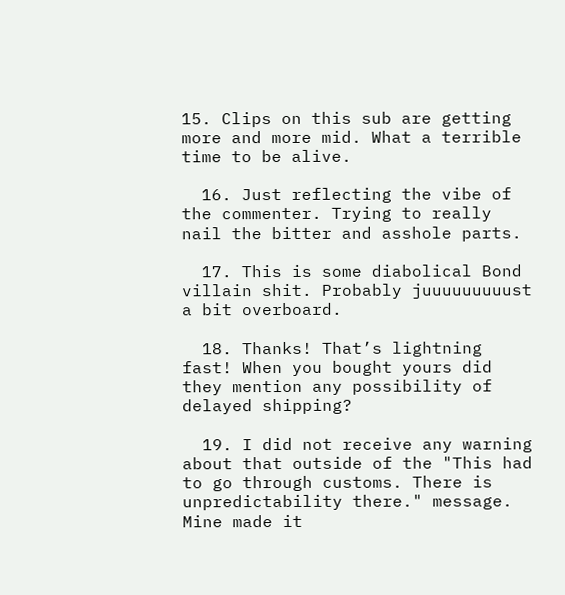15. Clips on this sub are getting more and more mid. What a terrible time to be alive.

  16. Just reflecting the vibe of the commenter. Trying to really nail the bitter and asshole parts.

  17. This is some diabolical Bond villain shit. Probably juuuuuuuuust a bit overboard.

  18. Thanks! That’s lightning fast! When you bought yours did they mention any possibility of delayed shipping?

  19. I did not receive any warning about that outside of the "This had to go through customs. There is unpredictability there." message. Mine made it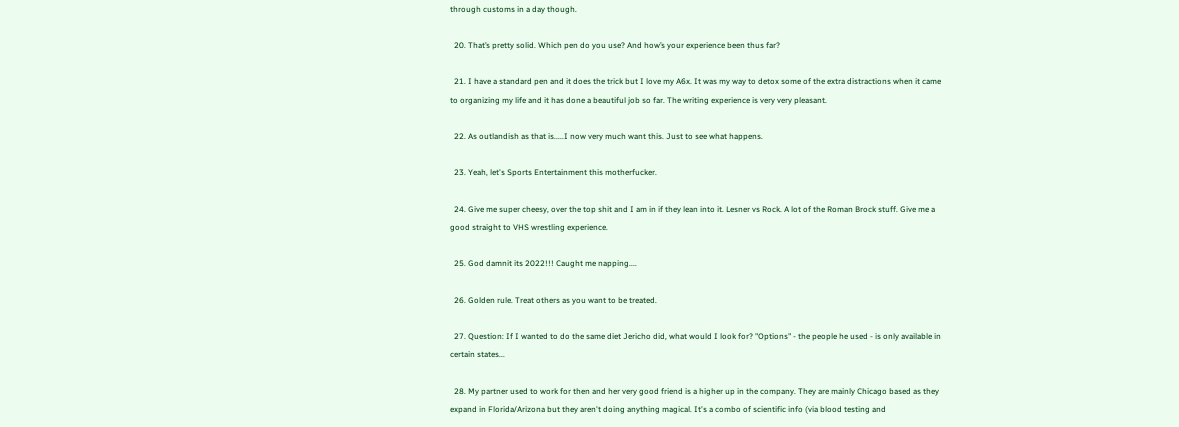through customs in a day though.

  20. That’s pretty solid. Which pen do you use? And how’s your experience been thus far?

  21. I have a standard pen and it does the trick but I love my A6x. It was my way to detox some of the extra distractions when it came to organizing my life and it has done a beautiful job so far. The writing experience is very very pleasant.

  22. As outlandish as that is.....I now very much want this. Just to see what happens.

  23. Yeah, let's Sports Entertainment this motherfucker.

  24. Give me super cheesy, over the top shit and I am in if they lean into it. Lesner vs Rock. A lot of the Roman Brock stuff. Give me a good straight to VHS wrestling experience.

  25. God damnit its 2022!!! Caught me napping....

  26. Golden rule. Treat others as you want to be treated.

  27. Question: If I wanted to do the same diet Jericho did, what would I look for? "Options" - the people he used - is only available in certain states...

  28. My partner used to work for then and her very good friend is a higher up in the company. They are mainly Chicago based as they expand in Florida/Arizona but they aren't doing anything magical. It's a combo of scientific info (via blood testing and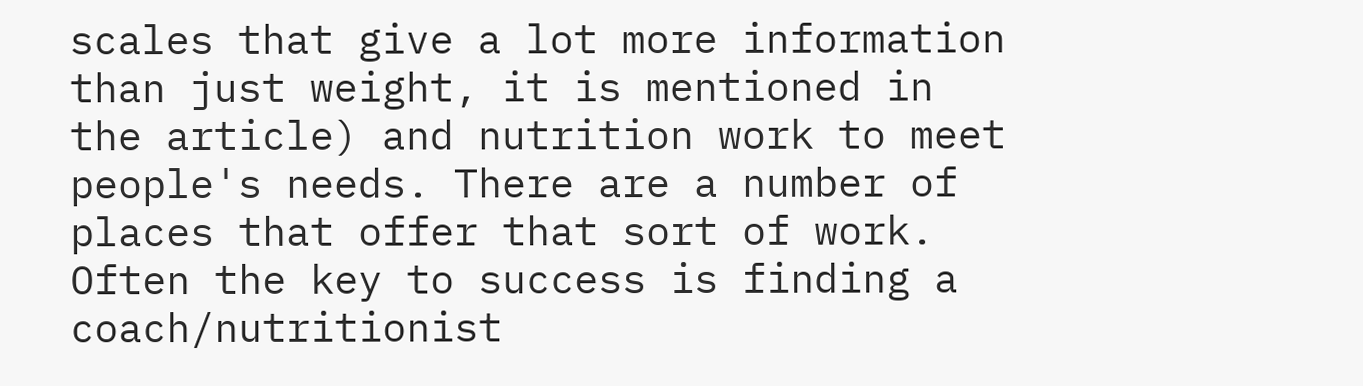scales that give a lot more information than just weight, it is mentioned in the article) and nutrition work to meet people's needs. There are a number of places that offer that sort of work. Often the key to success is finding a coach/nutritionist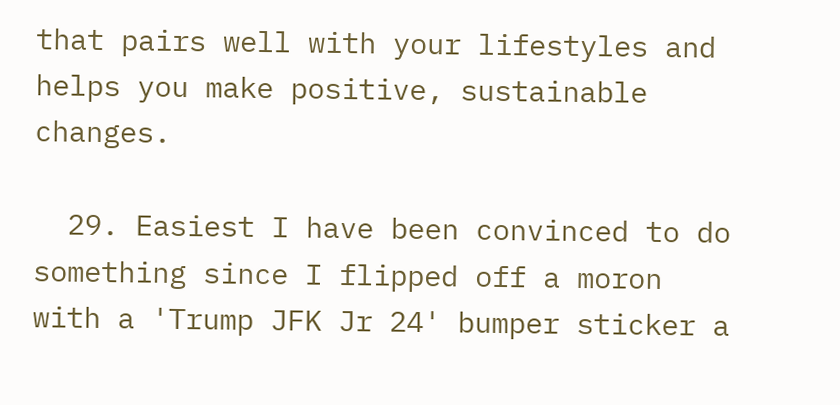that pairs well with your lifestyles and helps you make positive, sustainable changes.

  29. Easiest I have been convinced to do something since I flipped off a moron with a 'Trump JFK Jr 24' bumper sticker a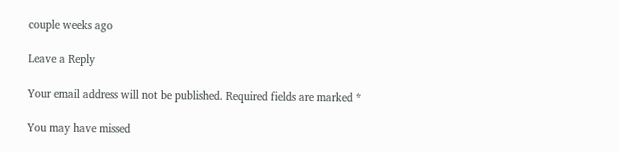couple weeks ago

Leave a Reply

Your email address will not be published. Required fields are marked *

You may have missed